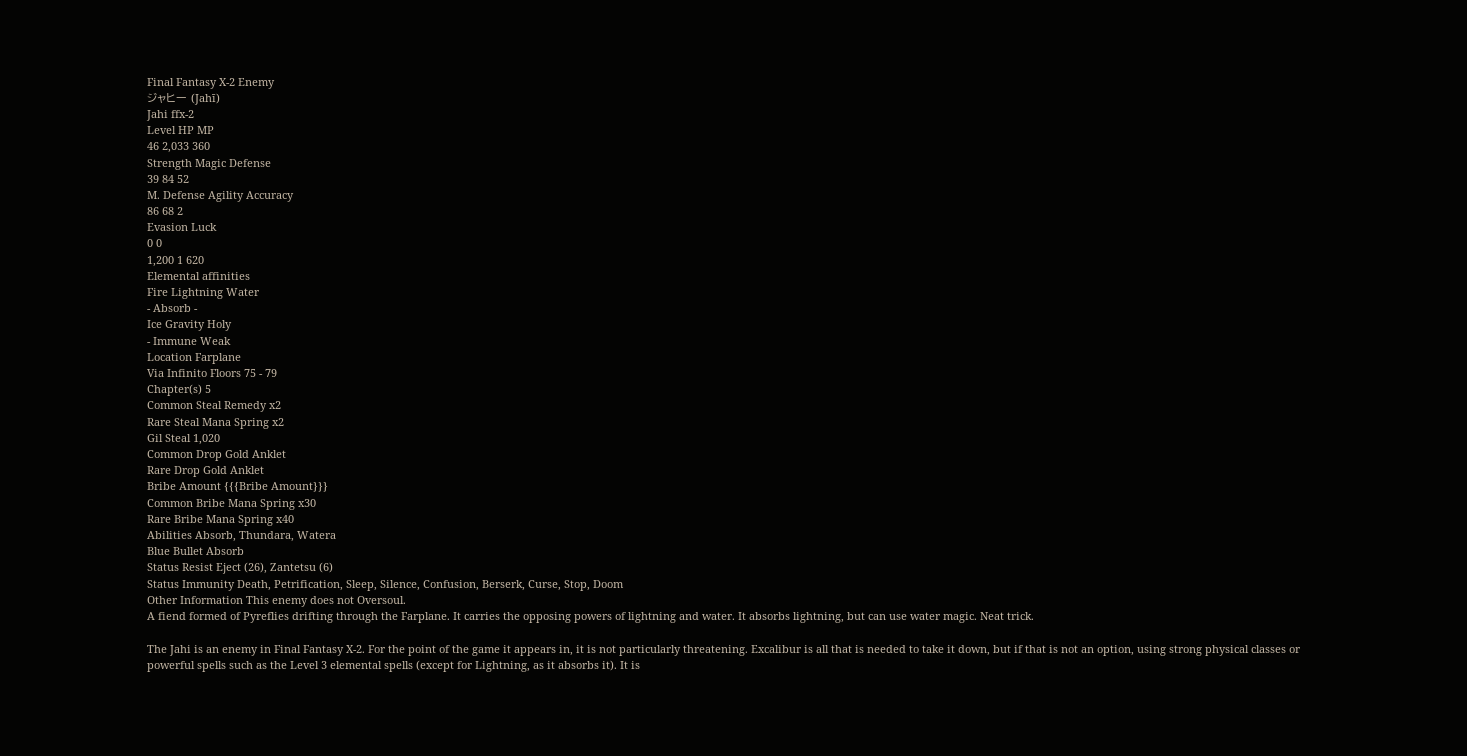Final Fantasy X-2 Enemy
ジャヒー (Jahī)
Jahi ffx-2
Level HP MP
46 2,033 360
Strength Magic Defense
39 84 52
M. Defense Agility Accuracy
86 68 2
Evasion Luck
0 0
1,200 1 620
Elemental affinities
Fire Lightning Water
- Absorb -
Ice Gravity Holy
- Immune Weak
Location Farplane
Via Infinito Floors 75 - 79
Chapter(s) 5
Common Steal Remedy x2
Rare Steal Mana Spring x2
Gil Steal 1,020
Common Drop Gold Anklet
Rare Drop Gold Anklet
Bribe Amount {{{Bribe Amount}}}
Common Bribe Mana Spring x30
Rare Bribe Mana Spring x40
Abilities Absorb, Thundara, Watera
Blue Bullet Absorb
Status Resist Eject (26), Zantetsu (6)
Status Immunity Death, Petrification, Sleep, Silence, Confusion, Berserk, Curse, Stop, Doom
Other Information This enemy does not Oversoul.
A fiend formed of Pyreflies drifting through the Farplane. It carries the opposing powers of lightning and water. It absorbs lightning, but can use water magic. Neat trick.

The Jahi is an enemy in Final Fantasy X-2. For the point of the game it appears in, it is not particularly threatening. Excalibur is all that is needed to take it down, but if that is not an option, using strong physical classes or powerful spells such as the Level 3 elemental spells (except for Lightning, as it absorbs it). It is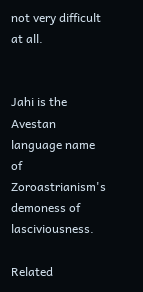not very difficult at all.


Jahi is the Avestan language name of Zoroastrianism's demoness of lasciviousness.

Related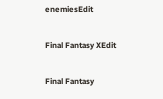enemiesEdit

Final Fantasy XEdit

Final Fantasy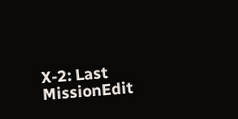X-2: Last MissionEdit